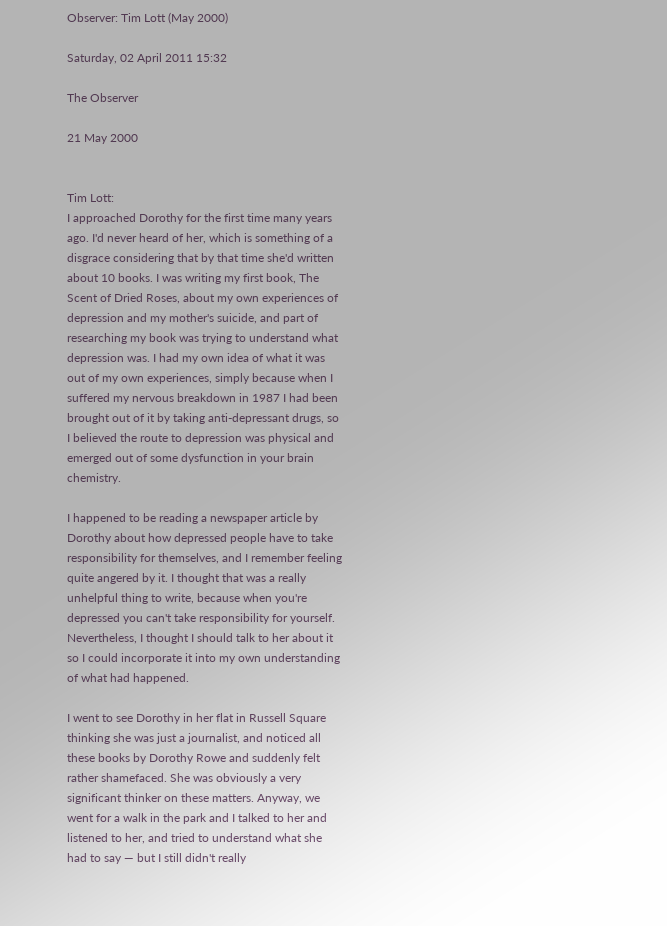Observer: Tim Lott (May 2000)

Saturday, 02 April 2011 15:32

The Observer

21 May 2000


Tim Lott:
I approached Dorothy for the first time many years ago. I'd never heard of her, which is something of a disgrace considering that by that time she'd written about 10 books. I was writing my first book, The Scent of Dried Roses, about my own experiences of depression and my mother's suicide, and part of researching my book was trying to understand what depression was. I had my own idea of what it was out of my own experiences, simply because when I suffered my nervous breakdown in 1987 I had been brought out of it by taking anti-depressant drugs, so I believed the route to depression was physical and emerged out of some dysfunction in your brain chemistry.

I happened to be reading a newspaper article by Dorothy about how depressed people have to take responsibility for themselves, and I remember feeling quite angered by it. I thought that was a really unhelpful thing to write, because when you're depressed you can't take responsibility for yourself. Nevertheless, I thought I should talk to her about it so I could incorporate it into my own understanding of what had happened.

I went to see Dorothy in her flat in Russell Square thinking she was just a journalist, and noticed all these books by Dorothy Rowe and suddenly felt rather shamefaced. She was obviously a very significant thinker on these matters. Anyway, we went for a walk in the park and I talked to her and listened to her, and tried to understand what she had to say — but I still didn't really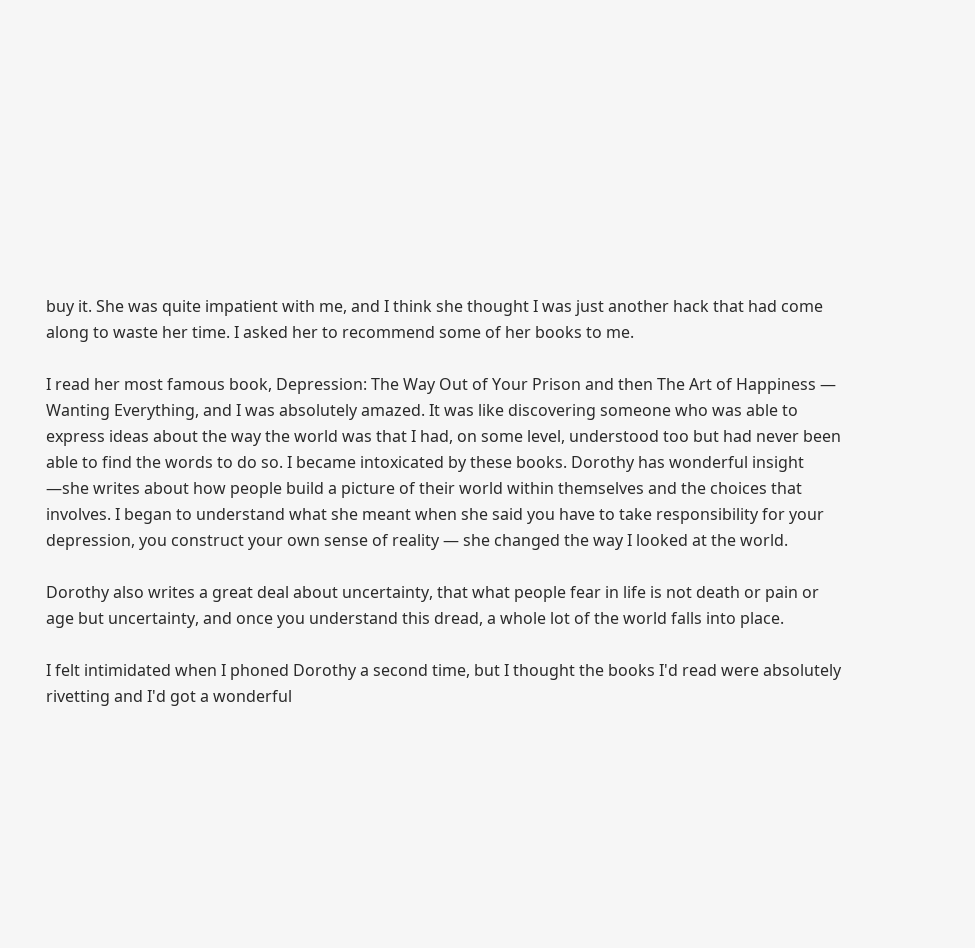buy it. She was quite impatient with me, and I think she thought I was just another hack that had come along to waste her time. I asked her to recommend some of her books to me.

I read her most famous book, Depression: The Way Out of Your Prison and then The Art of Happiness — Wanting Everything, and I was absolutely amazed. It was like discovering someone who was able to express ideas about the way the world was that I had, on some level, understood too but had never been able to find the words to do so. I became intoxicated by these books. Dorothy has wonderful insight —she writes about how people build a picture of their world within themselves and the choices that involves. I began to understand what she meant when she said you have to take responsibility for your depression, you construct your own sense of reality — she changed the way I looked at the world.

Dorothy also writes a great deal about uncertainty, that what people fear in life is not death or pain or age but uncertainty, and once you understand this dread, a whole lot of the world falls into place.

I felt intimidated when I phoned Dorothy a second time, but I thought the books I'd read were absolutely rivetting and I'd got a wonderful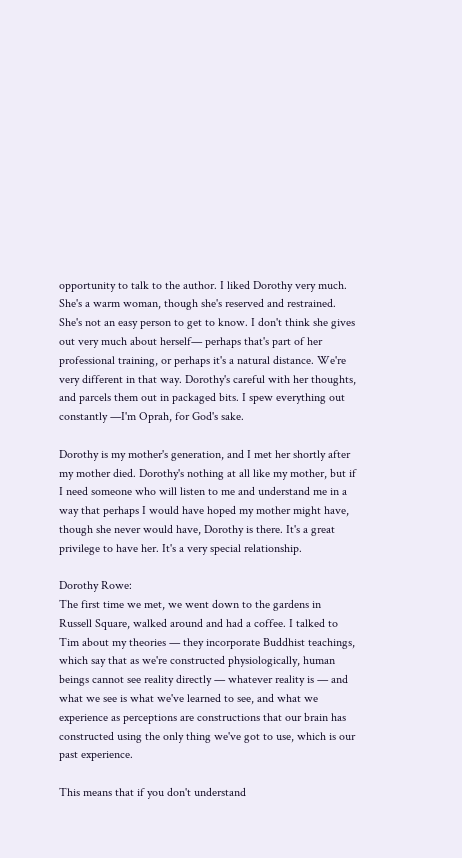opportunity to talk to the author. I liked Dorothy very much. She's a warm woman, though she's reserved and restrained. She's not an easy person to get to know. I don't think she gives out very much about herself— perhaps that's part of her professional training, or perhaps it's a natural distance. We're very different in that way. Dorothy's careful with her thoughts, and parcels them out in packaged bits. I spew everything out constantly —I'm Oprah, for God's sake.

Dorothy is my mother's generation, and I met her shortly after my mother died. Dorothy's nothing at all like my mother, but if I need someone who will listen to me and understand me in a way that perhaps I would have hoped my mother might have, though she never would have, Dorothy is there. It's a great privilege to have her. It's a very special relationship.

Dorothy Rowe:
The first time we met, we went down to the gardens in Russell Square, walked around and had a coffee. I talked to Tim about my theories — they incorporate Buddhist teachings, which say that as we're constructed physiologically, human beings cannot see reality directly — whatever reality is — and what we see is what we've learned to see, and what we experience as perceptions are constructions that our brain has constructed using the only thing we've got to use, which is our past experience.

This means that if you don't understand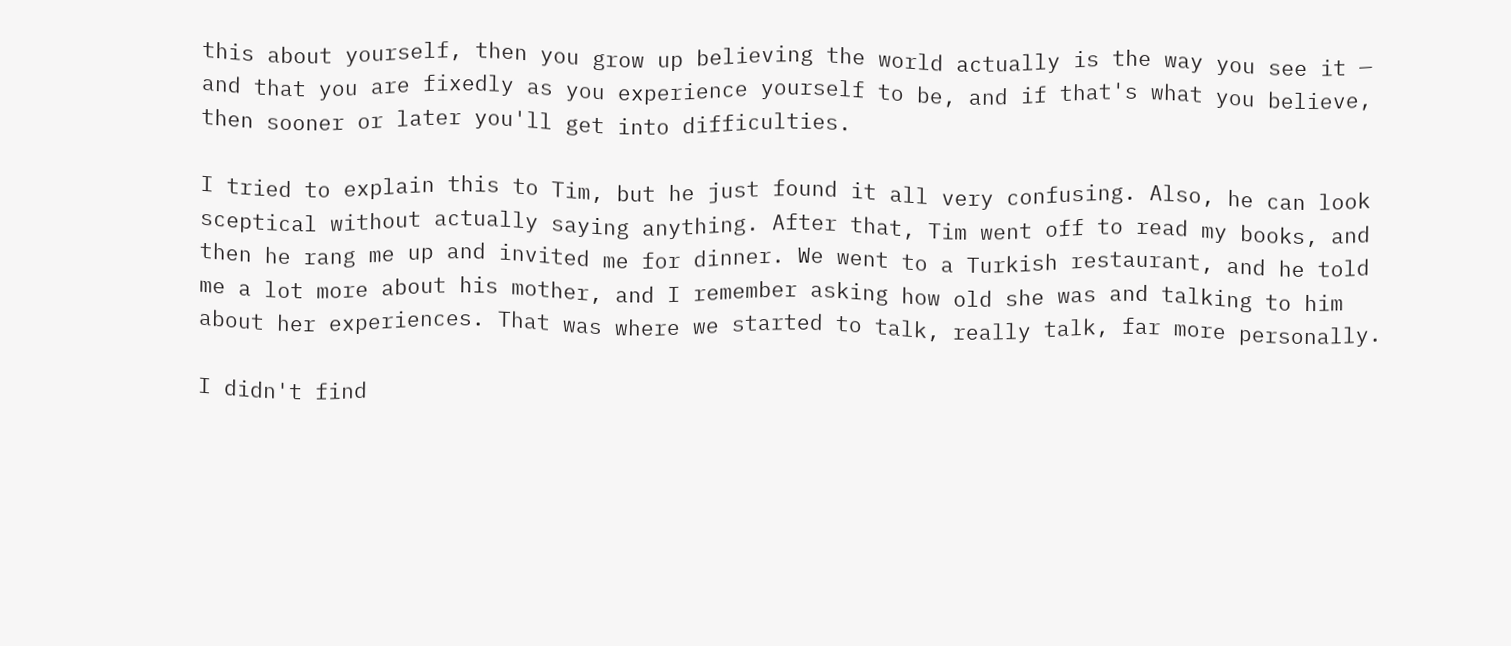this about yourself, then you grow up believing the world actually is the way you see it — and that you are fixedly as you experience yourself to be, and if that's what you believe, then sooner or later you'll get into difficulties.

I tried to explain this to Tim, but he just found it all very confusing. Also, he can look sceptical without actually saying anything. After that, Tim went off to read my books, and then he rang me up and invited me for dinner. We went to a Turkish restaurant, and he told me a lot more about his mother, and I remember asking how old she was and talking to him about her experiences. That was where we started to talk, really talk, far more personally.

I didn't find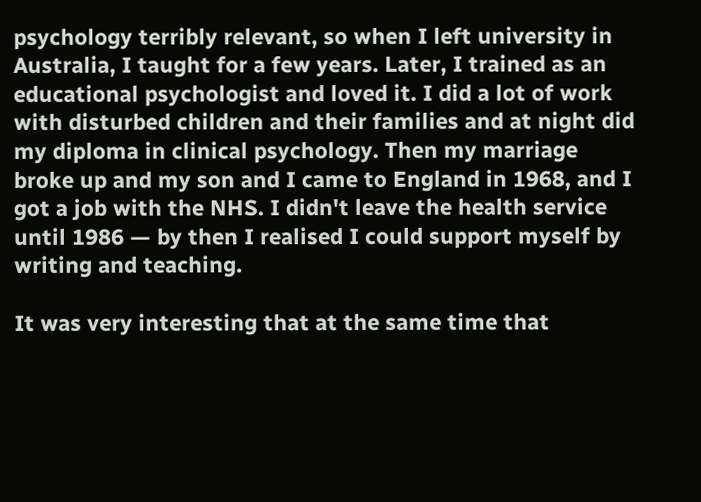psychology terribly relevant, so when I left university in Australia, I taught for a few years. Later, I trained as an educational psychologist and loved it. I did a lot of work with disturbed children and their families and at night did my diploma in clinical psychology. Then my marriage broke up and my son and I came to England in 1968, and I got a job with the NHS. I didn't leave the health service until 1986 — by then I realised I could support myself by writing and teaching.

It was very interesting that at the same time that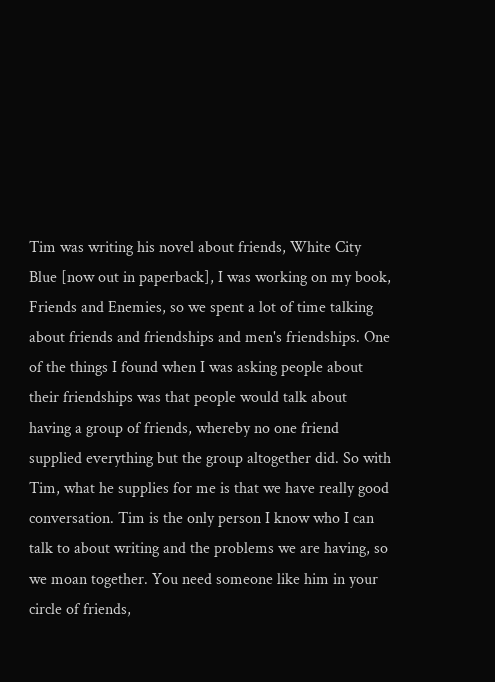Tim was writing his novel about friends, White City Blue [now out in paperback], I was working on my book, Friends and Enemies, so we spent a lot of time talking about friends and friendships and men's friendships. One of the things I found when I was asking people about their friendships was that people would talk about having a group of friends, whereby no one friend supplied everything but the group altogether did. So with Tim, what he supplies for me is that we have really good conversation. Tim is the only person I know who I can talk to about writing and the problems we are having, so we moan together. You need someone like him in your circle of friends,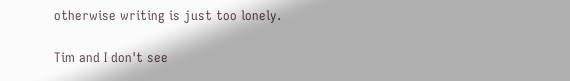otherwise writing is just too lonely.

Tim and I don't see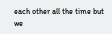each other all the time but we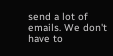send a lot of emails. We don't have to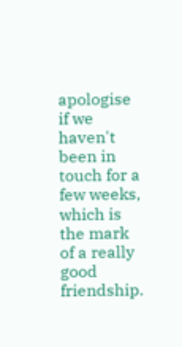apologise if we haven't been in touch for a few weeks, which is the mark of a really good friendship.